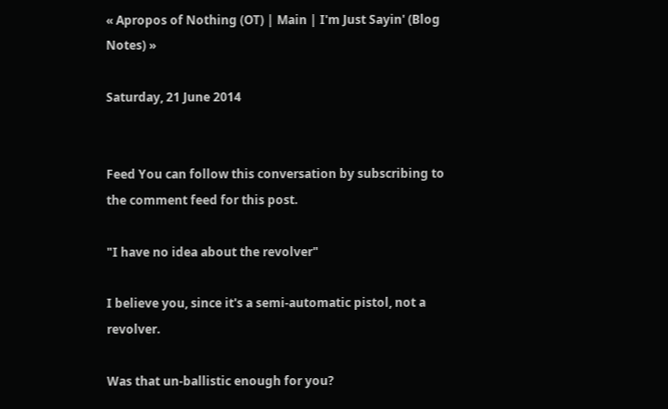« Apropos of Nothing (OT) | Main | I'm Just Sayin' (Blog Notes) »

Saturday, 21 June 2014


Feed You can follow this conversation by subscribing to the comment feed for this post.

"I have no idea about the revolver"

I believe you, since it's a semi-automatic pistol, not a revolver.

Was that un-ballistic enough for you?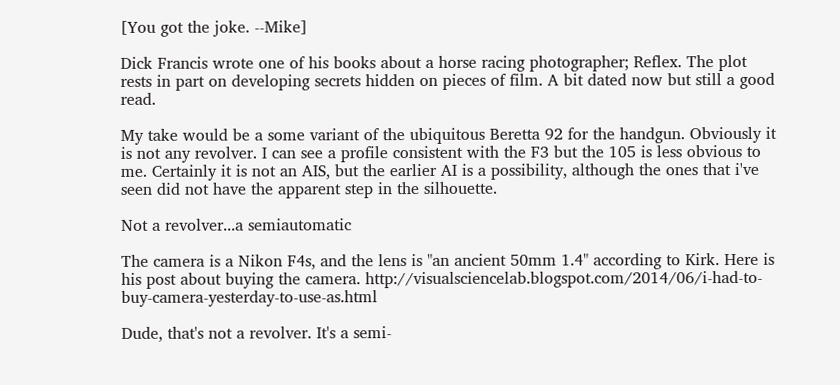[You got the joke. --Mike]

Dick Francis wrote one of his books about a horse racing photographer; Reflex. The plot rests in part on developing secrets hidden on pieces of film. A bit dated now but still a good read.

My take would be a some variant of the ubiquitous Beretta 92 for the handgun. Obviously it is not any revolver. I can see a profile consistent with the F3 but the 105 is less obvious to me. Certainly it is not an AIS, but the earlier AI is a possibility, although the ones that i've seen did not have the apparent step in the silhouette.

Not a revolver...a semiautomatic

The camera is a Nikon F4s, and the lens is "an ancient 50mm 1.4" according to Kirk. Here is his post about buying the camera. http://visualsciencelab.blogspot.com/2014/06/i-had-to-buy-camera-yesterday-to-use-as.html

Dude, that's not a revolver. It's a semi-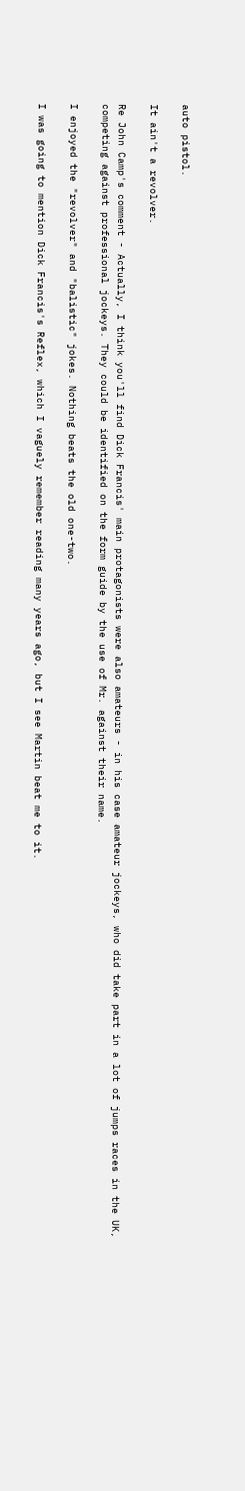auto pistol.

It ain't a revolver.

Re John Camp's comment - Actually, I think you'll find Dick Francis' main protagonists were also amateurs - in his case amateur jockeys, who did take part in a lot of jumps races in the UK, competing against professional jockeys. They could be identified on the form guide by the use of Mr. against their name.

I enjoyed the "revolver" and "balistic" jokes. Nothing beats the old one-two.

I was going to mention Dick Francis's Reflex, which I vaguely remember reading many years ago, but I see Martin beat me to it.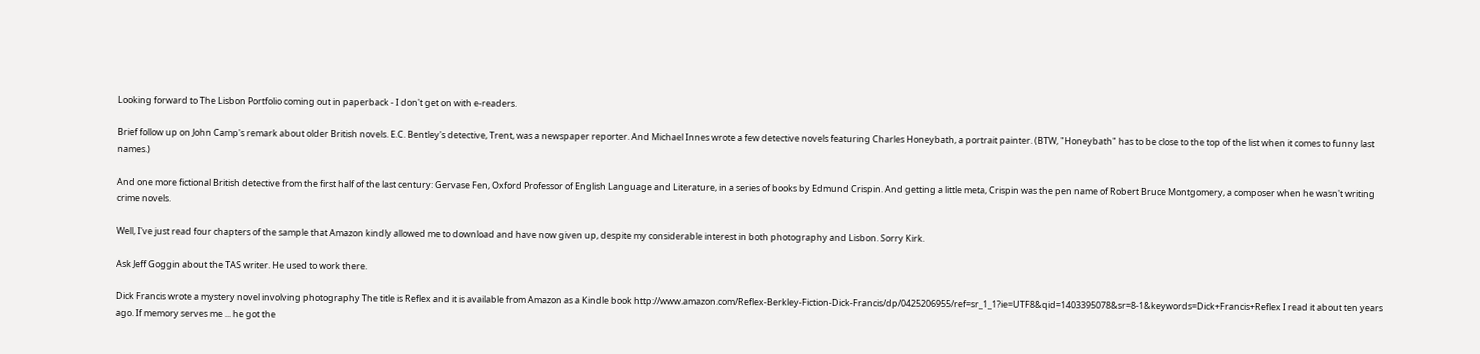Looking forward to The Lisbon Portfolio coming out in paperback - I don't get on with e-readers.

Brief follow up on John Camp's remark about older British novels. E.C. Bentley's detective, Trent, was a newspaper reporter. And Michael Innes wrote a few detective novels featuring Charles Honeybath, a portrait painter. (BTW, "Honeybath" has to be close to the top of the list when it comes to funny last names.)

And one more fictional British detective from the first half of the last century: Gervase Fen, Oxford Professor of English Language and Literature, in a series of books by Edmund Crispin. And getting a little meta, Crispin was the pen name of Robert Bruce Montgomery, a composer when he wasn't writing crime novels.

Well, I've just read four chapters of the sample that Amazon kindly allowed me to download and have now given up, despite my considerable interest in both photography and Lisbon. Sorry Kirk.

Ask Jeff Goggin about the TAS writer. He used to work there.

Dick Francis wrote a mystery novel involving photography The title is Reflex and it is available from Amazon as a Kindle book http://www.amazon.com/Reflex-Berkley-Fiction-Dick-Francis/dp/0425206955/ref=sr_1_1?ie=UTF8&qid=1403395078&sr=8-1&keywords=Dick+Francis+Reflex I read it about ten years ago. If memory serves me ... he got the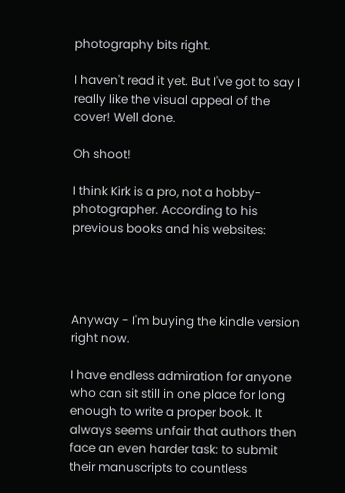photography bits right.

I haven't read it yet. But I've got to say I really like the visual appeal of the cover! Well done.

Oh shoot!

I think Kirk is a pro, not a hobby-photographer. According to his previous books and his websites:




Anyway - I'm buying the kindle version right now.

I have endless admiration for anyone who can sit still in one place for long enough to write a proper book. It always seems unfair that authors then face an even harder task: to submit their manuscripts to countless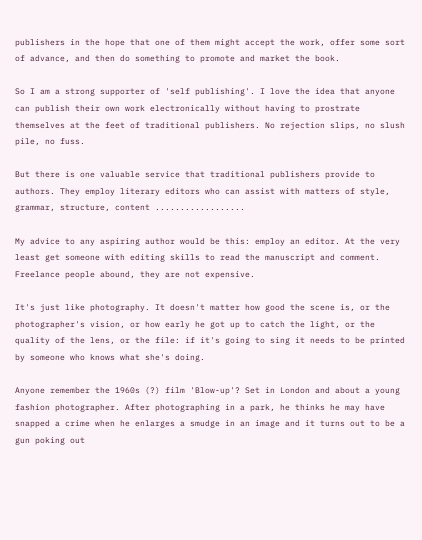publishers in the hope that one of them might accept the work, offer some sort of advance, and then do something to promote and market the book.

So I am a strong supporter of 'self publishing'. I love the idea that anyone can publish their own work electronically without having to prostrate themselves at the feet of traditional publishers. No rejection slips, no slush pile, no fuss.

But there is one valuable service that traditional publishers provide to authors. They employ literary editors who can assist with matters of style, grammar, structure, content ..................

My advice to any aspiring author would be this: employ an editor. At the very least get someone with editing skills to read the manuscript and comment. Freelance people abound, they are not expensive.

It's just like photography. It doesn't matter how good the scene is, or the photographer's vision, or how early he got up to catch the light, or the quality of the lens, or the file: if it's going to sing it needs to be printed by someone who knows what she's doing.

Anyone remember the 1960s (?) film 'Blow-up'? Set in London and about a young fashion photographer. After photographing in a park, he thinks he may have snapped a crime when he enlarges a smudge in an image and it turns out to be a gun poking out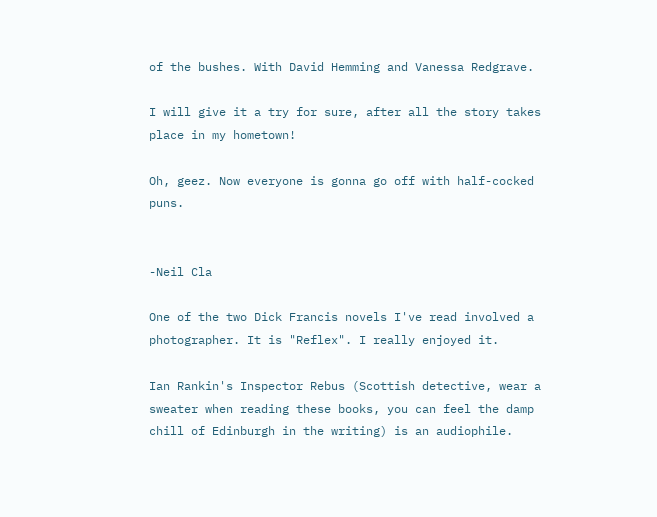of the bushes. With David Hemming and Vanessa Redgrave.

I will give it a try for sure, after all the story takes place in my hometown!

Oh, geez. Now everyone is gonna go off with half-cocked puns.


-Neil Cla

One of the two Dick Francis novels I've read involved a photographer. It is "Reflex". I really enjoyed it.

Ian Rankin's Inspector Rebus (Scottish detective, wear a sweater when reading these books, you can feel the damp chill of Edinburgh in the writing) is an audiophile.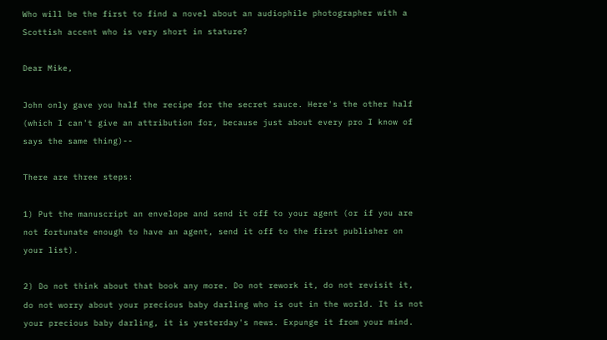Who will be the first to find a novel about an audiophile photographer with a Scottish accent who is very short in stature?

Dear Mike,

John only gave you half the recipe for the secret sauce. Here's the other half (which I can't give an attribution for, because just about every pro I know of says the same thing)--

There are three steps:

1) Put the manuscript an envelope and send it off to your agent (or if you are not fortunate enough to have an agent, send it off to the first publisher on your list).

2) Do not think about that book any more. Do not rework it, do not revisit it, do not worry about your precious baby darling who is out in the world. It is not your precious baby darling, it is yesterday's news. Expunge it from your mind.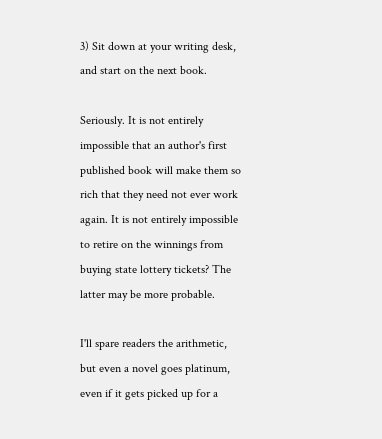3) Sit down at your writing desk, and start on the next book.

Seriously. It is not entirely impossible that an author's first published book will make them so rich that they need not ever work again. It is not entirely impossible to retire on the winnings from buying state lottery tickets? The latter may be more probable.

I'll spare readers the arithmetic, but even a novel goes platinum, even if it gets picked up for a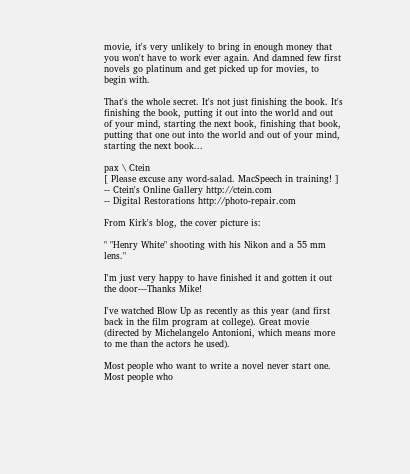movie, it's very unlikely to bring in enough money that you won't have to work ever again. And damned few first novels go platinum and get picked up for movies, to begin with.

That's the whole secret. It's not just finishing the book. It's finishing the book, putting it out into the world and out of your mind, starting the next book, finishing that book, putting that one out into the world and out of your mind, starting the next book...

pax \ Ctein
[ Please excuse any word-salad. MacSpeech in training! ]
-- Ctein's Online Gallery http://ctein.com
-- Digital Restorations http://photo-repair.com

From Kirk's blog, the cover picture is:

" "Henry White" shooting with his Nikon and a 55 mm lens."

I'm just very happy to have finished it and gotten it out the door---Thanks Mike!

I've watched Blow Up as recently as this year (and first back in the film program at college). Great movie (directed by Michelangelo Antonioni, which means more to me than the actors he used).

Most people who want to write a novel never start one. Most people who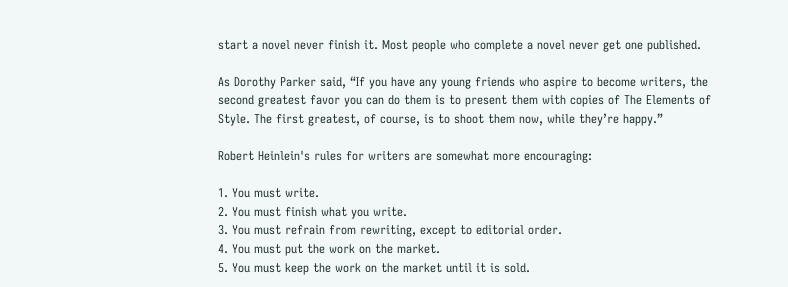start a novel never finish it. Most people who complete a novel never get one published.

As Dorothy Parker said, “If you have any young friends who aspire to become writers, the second greatest favor you can do them is to present them with copies of The Elements of Style. The first greatest, of course, is to shoot them now, while they’re happy.”

Robert Heinlein's rules for writers are somewhat more encouraging:

1. You must write.
2. You must finish what you write.
3. You must refrain from rewriting, except to editorial order.
4. You must put the work on the market.
5. You must keep the work on the market until it is sold.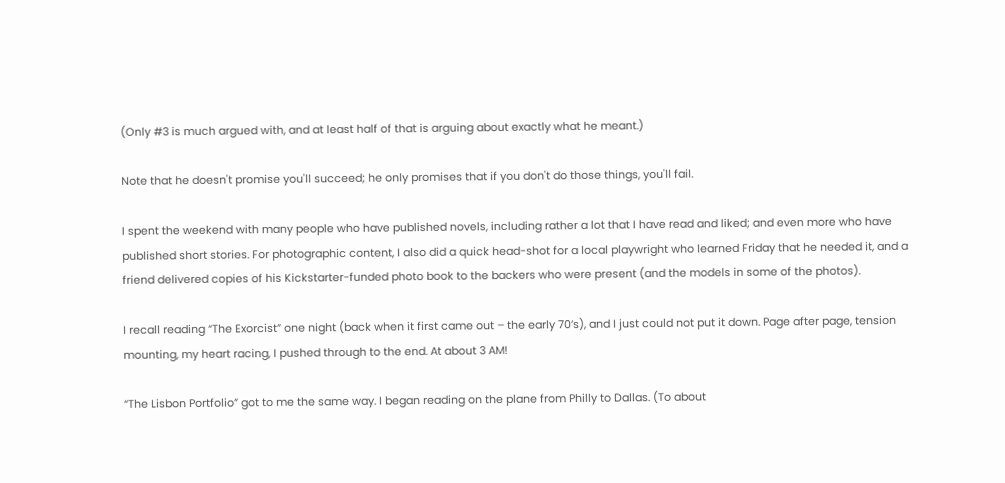(Only #3 is much argued with, and at least half of that is arguing about exactly what he meant.)

Note that he doesn't promise you'll succeed; he only promises that if you don't do those things, you'll fail.

I spent the weekend with many people who have published novels, including rather a lot that I have read and liked; and even more who have published short stories. For photographic content, I also did a quick head-shot for a local playwright who learned Friday that he needed it, and a friend delivered copies of his Kickstarter-funded photo book to the backers who were present (and the models in some of the photos).

I recall reading “The Exorcist” one night (back when it first came out – the early 70’s), and I just could not put it down. Page after page, tension mounting, my heart racing, I pushed through to the end. At about 3 AM!

“The Lisbon Portfolio” got to me the same way. I began reading on the plane from Philly to Dallas. (To about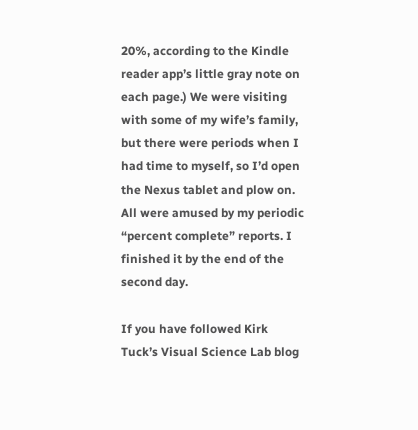20%, according to the Kindle reader app’s little gray note on each page.) We were visiting with some of my wife’s family, but there were periods when I had time to myself, so I’d open the Nexus tablet and plow on. All were amused by my periodic “percent complete” reports. I finished it by the end of the second day.

If you have followed Kirk Tuck’s Visual Science Lab blog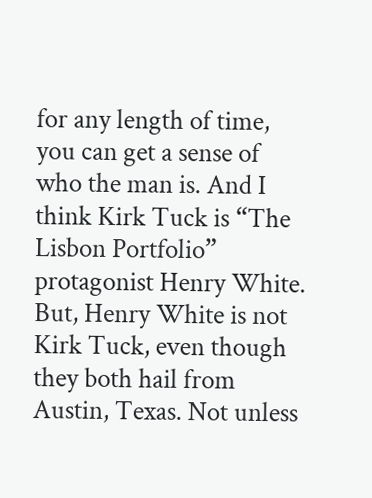for any length of time, you can get a sense of who the man is. And I think Kirk Tuck is “The Lisbon Portfolio” protagonist Henry White. But, Henry White is not Kirk Tuck, even though they both hail from Austin, Texas. Not unless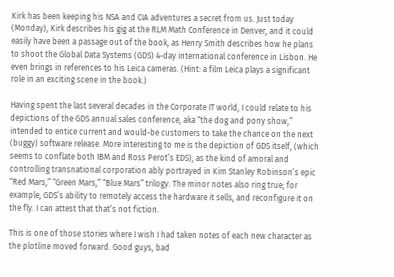Kirk has been keeping his NSA and CIA adventures a secret from us. Just today (Monday), Kirk describes his gig at the RLM Math Conference in Denver, and it could easily have been a passage out of the book, as Henry Smith describes how he plans to shoot the Global Data Systems (GDS) 4-day international conference in Lisbon. He even brings in references to his Leica cameras. (Hint: a film Leica plays a significant role in an exciting scene in the book.)

Having spent the last several decades in the Corporate IT world, I could relate to his depictions of the GDS annual sales conference, aka “the dog and pony show,” intended to entice current and would-be customers to take the chance on the next (buggy) software release. More interesting to me is the depiction of GDS itself, (which seems to conflate both IBM and Ross Perot’s EDS), as the kind of amoral and controlling transnational corporation ably portrayed in Kim Stanley Robinson’s epic “Red Mars,” “Green Mars,” “Blue Mars” trilogy. The minor notes also ring true; for example, GDS’s ability to remotely access the hardware it sells, and reconfigure it on the fly. I can attest that that’s not fiction.

This is one of those stories where I wish I had taken notes of each new character as the plotline moved forward. Good guys, bad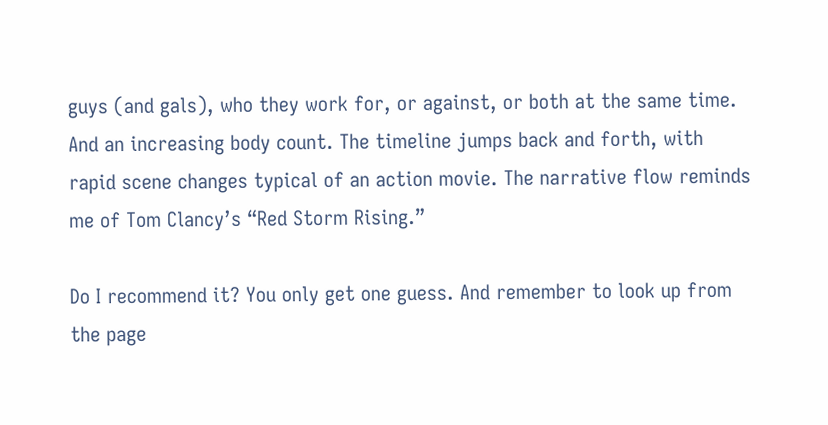guys (and gals), who they work for, or against, or both at the same time. And an increasing body count. The timeline jumps back and forth, with rapid scene changes typical of an action movie. The narrative flow reminds me of Tom Clancy’s “Red Storm Rising.”

Do I recommend it? You only get one guess. And remember to look up from the page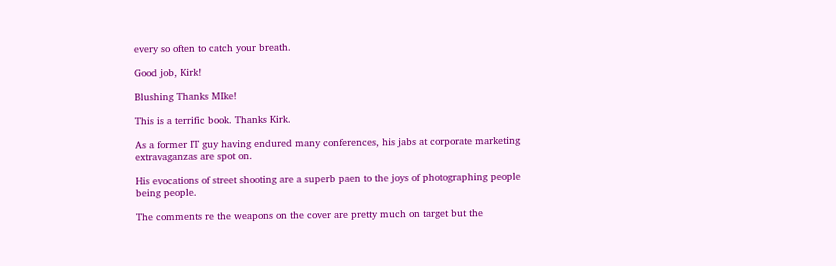every so often to catch your breath.

Good job, Kirk!

Blushing Thanks MIke!

This is a terrific book. Thanks Kirk.

As a former IT guy having endured many conferences, his jabs at corporate marketing extravaganzas are spot on.

His evocations of street shooting are a superb paen to the joys of photographing people being people.

The comments re the weapons on the cover are pretty much on target but the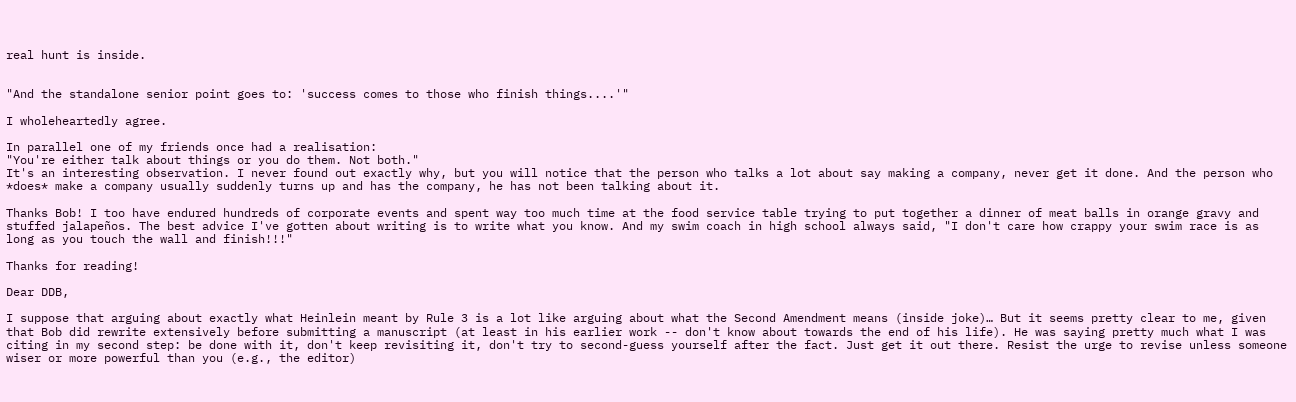real hunt is inside.


"And the standalone senior point goes to: 'success comes to those who finish things....'"

I wholeheartedly agree.

In parallel one of my friends once had a realisation:
"You're either talk about things or you do them. Not both."
It's an interesting observation. I never found out exactly why, but you will notice that the person who talks a lot about say making a company, never get it done. And the person who *does* make a company usually suddenly turns up and has the company, he has not been talking about it.

Thanks Bob! I too have endured hundreds of corporate events and spent way too much time at the food service table trying to put together a dinner of meat balls in orange gravy and stuffed jalapeños. The best advice I've gotten about writing is to write what you know. And my swim coach in high school always said, "I don't care how crappy your swim race is as long as you touch the wall and finish!!!"

Thanks for reading!

Dear DDB,

I suppose that arguing about exactly what Heinlein meant by Rule 3 is a lot like arguing about what the Second Amendment means (inside joke)… But it seems pretty clear to me, given that Bob did rewrite extensively before submitting a manuscript (at least in his earlier work -- don't know about towards the end of his life). He was saying pretty much what I was citing in my second step: be done with it, don't keep revisiting it, don't try to second-guess yourself after the fact. Just get it out there. Resist the urge to revise unless someone wiser or more powerful than you (e.g., the editor)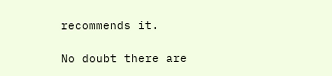recommends it.

No doubt there are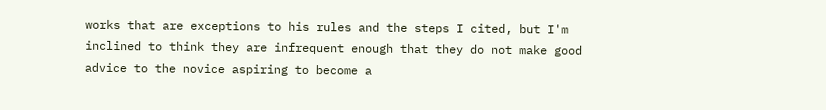works that are exceptions to his rules and the steps I cited, but I'm inclined to think they are infrequent enough that they do not make good advice to the novice aspiring to become a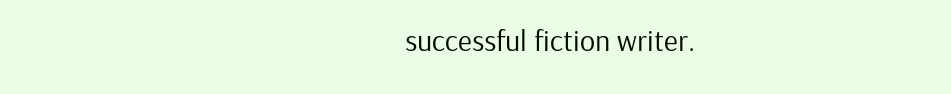successful fiction writer.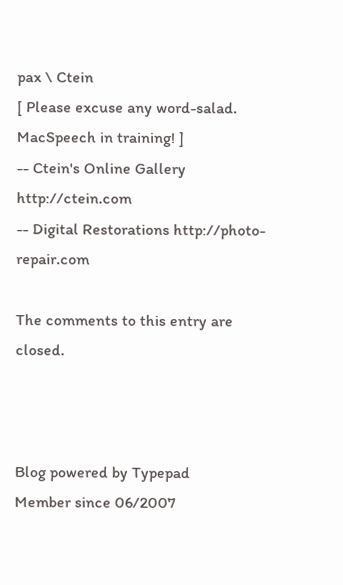pax \ Ctein
[ Please excuse any word-salad. MacSpeech in training! ]
-- Ctein's Online Gallery http://ctein.com
-- Digital Restorations http://photo-repair.com

The comments to this entry are closed.



Blog powered by Typepad
Member since 06/2007